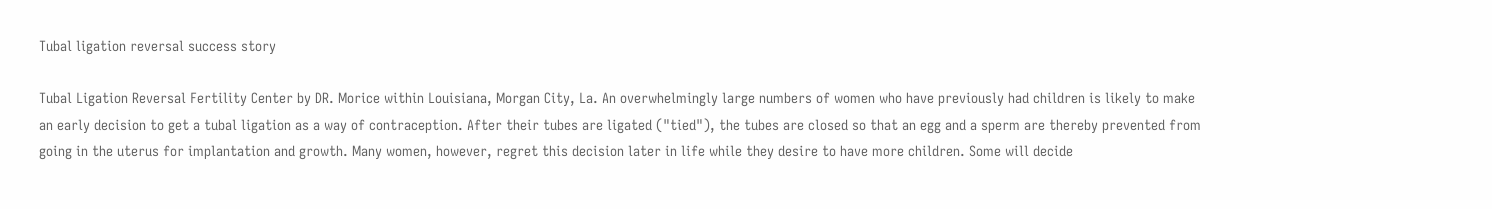Tubal ligation reversal success story

Tubal Ligation Reversal Fertility Center by DR. Morice within Louisiana, Morgan City, La. An overwhelmingly large numbers of women who have previously had children is likely to make an early decision to get a tubal ligation as a way of contraception. After their tubes are ligated ("tied"), the tubes are closed so that an egg and a sperm are thereby prevented from going in the uterus for implantation and growth. Many women, however, regret this decision later in life while they desire to have more children. Some will decide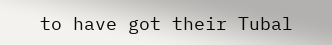to have got their Tubal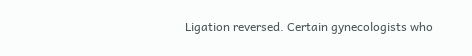Ligation reversed. Certain gynecologists who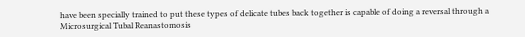have been specially trained to put these types of delicate tubes back together is capable of doing a reversal through a Microsurgical Tubal Reanastomosis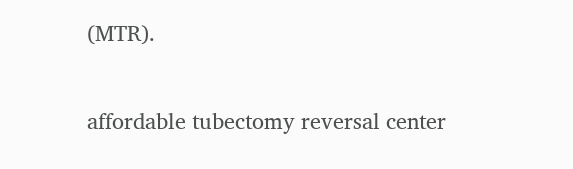(MTR).

affordable tubectomy reversal center